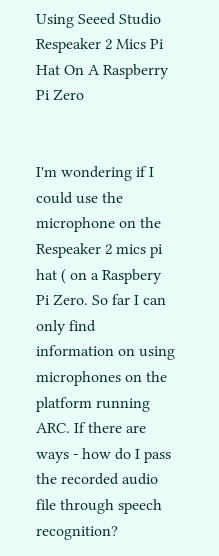Using Seeed Studio Respeaker 2 Mics Pi Hat On A Raspberry Pi Zero


I'm wondering if I could use the microphone on the Respeaker 2 mics pi hat ( on a Raspbery Pi Zero. So far I can only find information on using microphones on the platform running ARC. If there are ways - how do I pass the recorded audio file through speech recognition?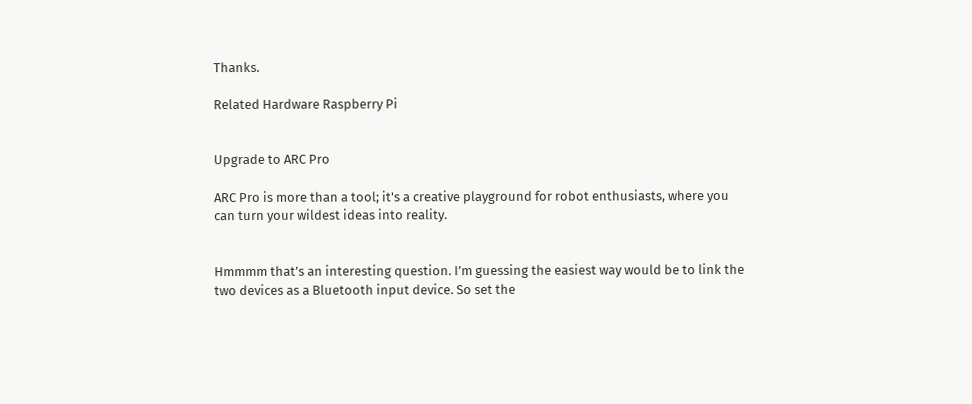Thanks.

Related Hardware Raspberry Pi


Upgrade to ARC Pro

ARC Pro is more than a tool; it's a creative playground for robot enthusiasts, where you can turn your wildest ideas into reality.


Hmmmm that’s an interesting question. I’m guessing the easiest way would be to link the two devices as a Bluetooth input device. So set the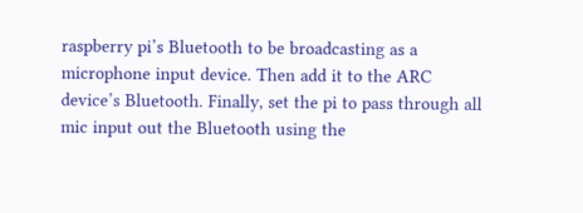raspberry pi’s Bluetooth to be broadcasting as a microphone input device. Then add it to the ARC device’s Bluetooth. Finally, set the pi to pass through all mic input out the Bluetooth using the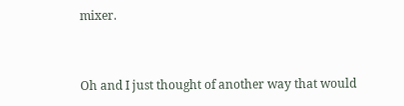mixer.


Oh and I just thought of another way that would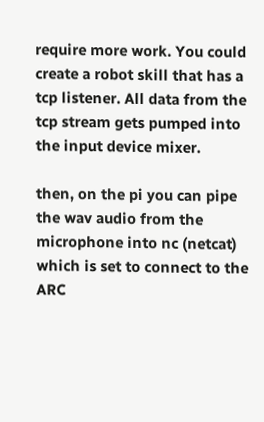require more work. You could create a robot skill that has a tcp listener. All data from the tcp stream gets pumped into the input device mixer.

then, on the pi you can pipe the wav audio from the microphone into nc (netcat) which is set to connect to the ARC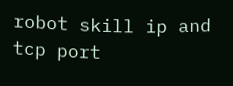robot skill ip and tcp port